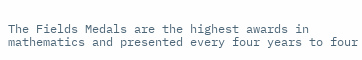The Fields Medals are the highest awards in mathematics and presented every four years to four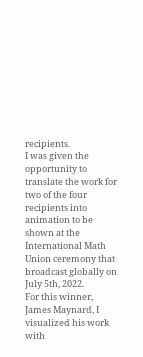recipients.
I was given the opportunity to translate the work for two of the four recipients into animation to be shown at the International Math Union ceremony that broadcast globally on July 5th, 2022.
For this winner, James Maynard, I visualized his work with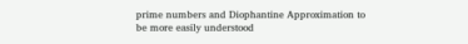prime numbers and Diophantine Approximation to be more easily understood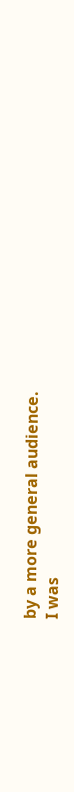by a more general audience.
I was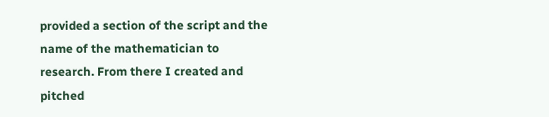provided a section of the script and the name of the mathematician to research. From there I created and pitched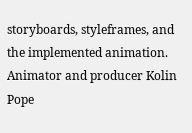storyboards, styleframes, and the implemented animation.
Animator and producer Kolin Pope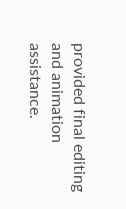provided final editing and animation assistance.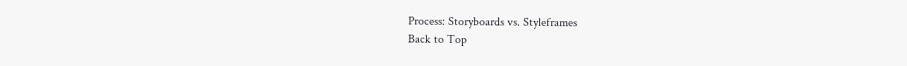Process: Storyboards vs. Styleframes
Back to Top